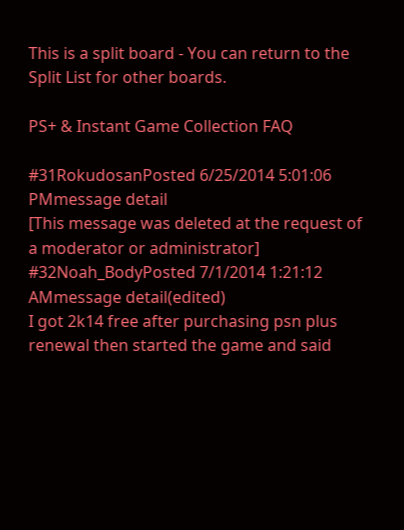This is a split board - You can return to the Split List for other boards.

PS+ & Instant Game Collection FAQ

#31RokudosanPosted 6/25/2014 5:01:06 PMmessage detail
[This message was deleted at the request of a moderator or administrator]
#32Noah_BodyPosted 7/1/2014 1:21:12 AMmessage detail(edited)
I got 2k14 free after purchasing psn plus renewal then started the game and said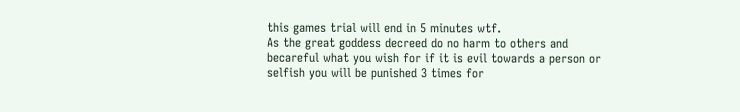this games trial will end in 5 minutes wtf.
As the great goddess decreed do no harm to others and becareful what you wish for if it is evil towards a person or selfish you will be punished 3 times for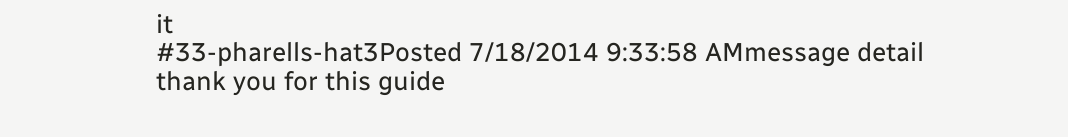it
#33-pharells-hat3Posted 7/18/2014 9:33:58 AMmessage detail
thank you for this guide